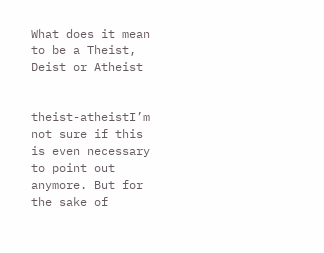What does it mean to be a Theist, Deist or Atheist


theist-atheistI’m not sure if this is even necessary to point out anymore. But for the sake of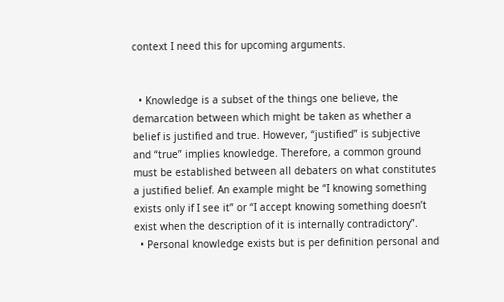context I need this for upcoming arguments.


  • Knowledge is a subset of the things one believe, the demarcation between which might be taken as whether a belief is justified and true. However, “justified” is subjective and “true” implies knowledge. Therefore, a common ground must be established between all debaters on what constitutes a justified belief. An example might be “I knowing something exists only if I see it” or “I accept knowing something doesn’t exist when the description of it is internally contradictory”.
  • Personal knowledge exists but is per definition personal and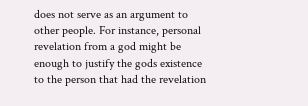does not serve as an argument to other people. For instance, personal revelation from a god might be enough to justify the gods existence to the person that had the revelation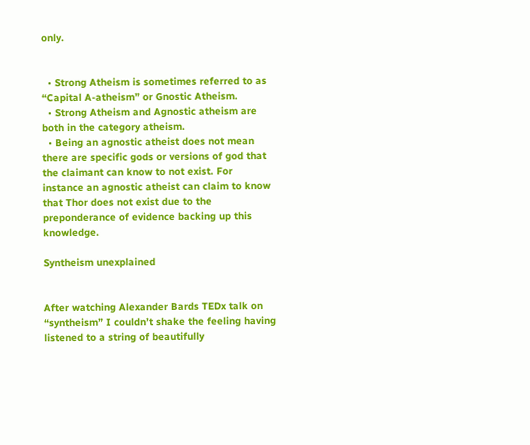only.


  • Strong Atheism is sometimes referred to as “Capital A-atheism” or Gnostic Atheism.
  • Strong Atheism and Agnostic atheism are both in the category atheism.
  • Being an agnostic atheist does not mean there are specific gods or versions of god that the claimant can know to not exist. For instance an agnostic atheist can claim to know that Thor does not exist due to the preponderance of evidence backing up this knowledge.

Syntheism unexplained


After watching Alexander Bards TEDx talk on “syntheism” I couldn’t shake the feeling having listened to a string of beautifully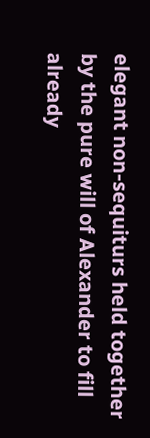elegant non-sequiturs held together by the pure will of Alexander to fill already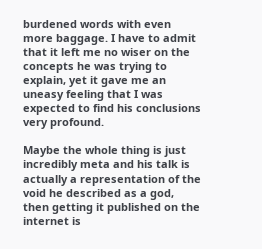burdened words with even more baggage. I have to admit that it left me no wiser on the concepts he was trying to explain, yet it gave me an uneasy feeling that I was expected to find his conclusions very profound.

Maybe the whole thing is just incredibly meta and his talk is actually a representation of the void he described as a god, then getting it published on the internet is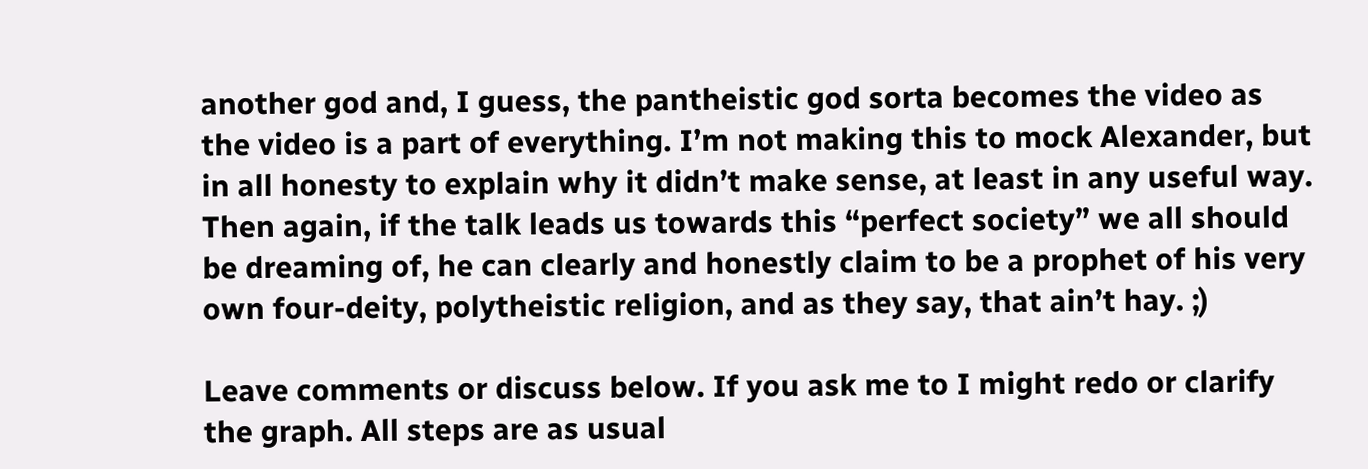another god and, I guess, the pantheistic god sorta becomes the video as the video is a part of everything. I’m not making this to mock Alexander, but in all honesty to explain why it didn’t make sense, at least in any useful way. Then again, if the talk leads us towards this “perfect society” we all should be dreaming of, he can clearly and honestly claim to be a prophet of his very own four-deity, polytheistic religion, and as they say, that ain’t hay. ;)

Leave comments or discuss below. If you ask me to I might redo or clarify the graph. All steps are as usual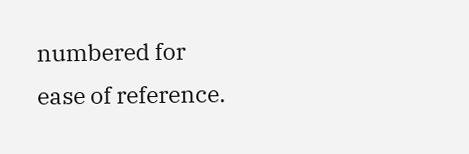numbered for ease of reference.